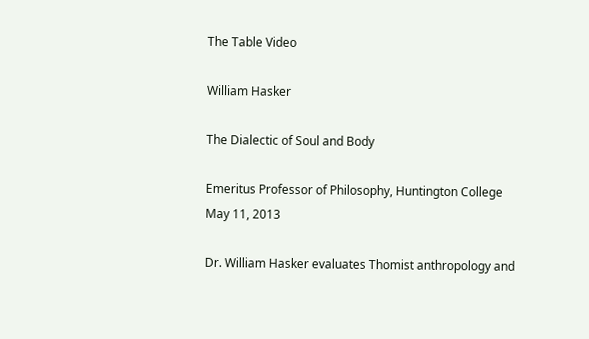The Table Video

William Hasker

The Dialectic of Soul and Body

Emeritus Professor of Philosophy, Huntington College
May 11, 2013

Dr. William Hasker evaluates Thomist anthropology and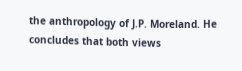the anthropology of J.P. Moreland. He concludes that both views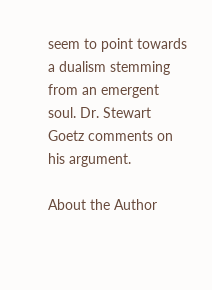seem to point towards a dualism stemming from an emergent soul. Dr. Stewart Goetz comments on his argument.

About the Author